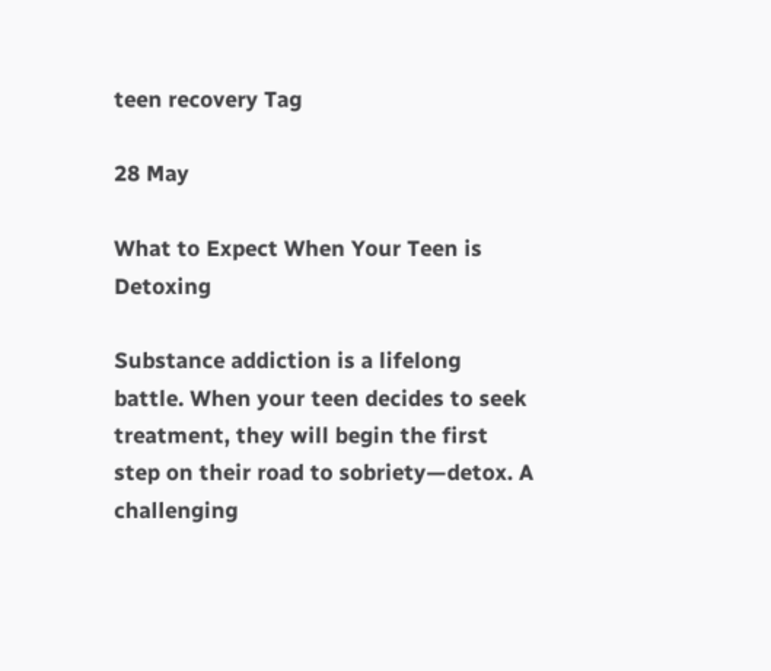teen recovery Tag

28 May

What to Expect When Your Teen is Detoxing

Substance addiction is a lifelong battle. When your teen decides to seek treatment, they will begin the first step on their road to sobriety—detox. A challenging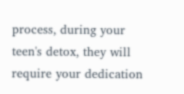process, during your teen's detox, they will require your dedication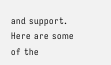and support. Here are some of the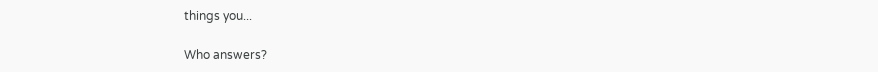things you...

Who answers?